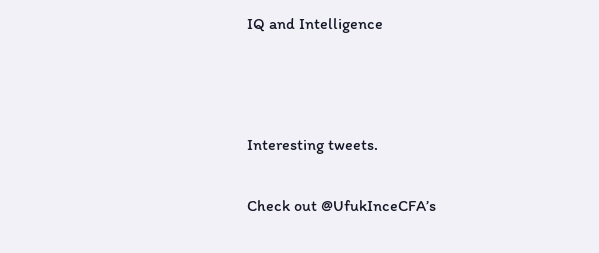IQ and Intelligence



Interesting tweets.

Check out @UfukInceCFA’s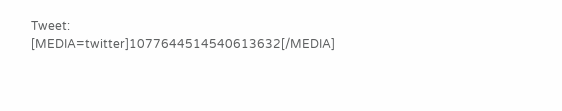Tweet: [MEDIA=twitter]1077644514540613632[/MEDIA]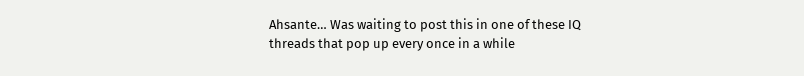Ahsante… Was waiting to post this in one of these IQ threads that pop up every once in a while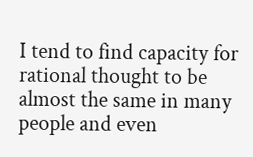I tend to find capacity for rational thought to be almost the same in many people and even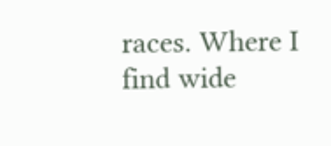races. Where I find wide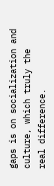gaps is on socialization and culture, which truly the real difference.